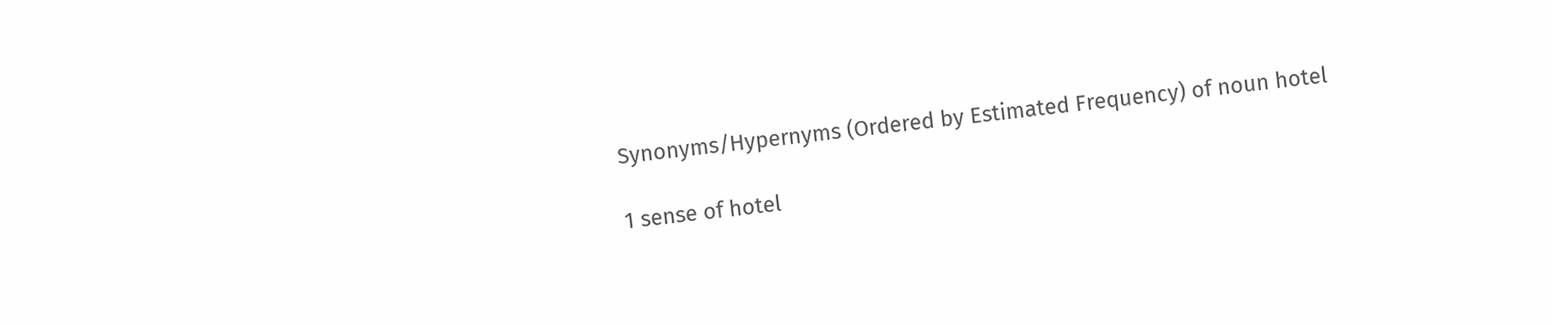Synonyms/Hypernyms (Ordered by Estimated Frequency) of noun hotel

1 sense of hotel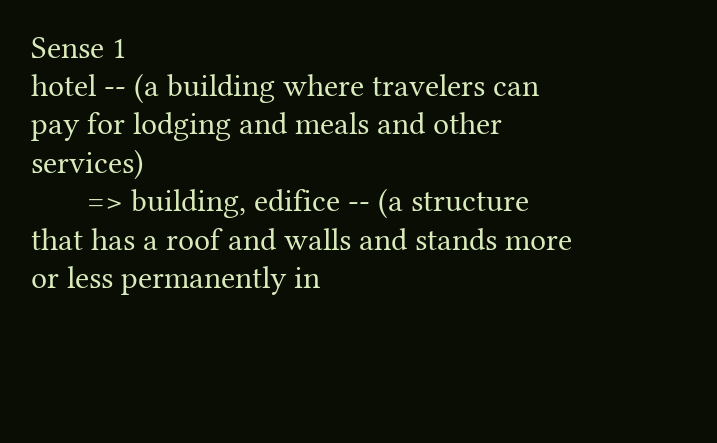Sense 1
hotel -- (a building where travelers can pay for lodging and meals and other services)
       => building, edifice -- (a structure that has a roof and walls and stands more or less permanently in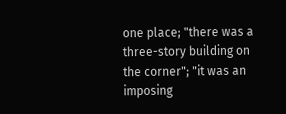one place; "there was a three-story building on the corner"; "it was an imposing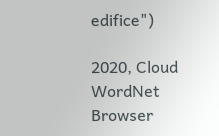edifice")

2020, Cloud WordNet Browser